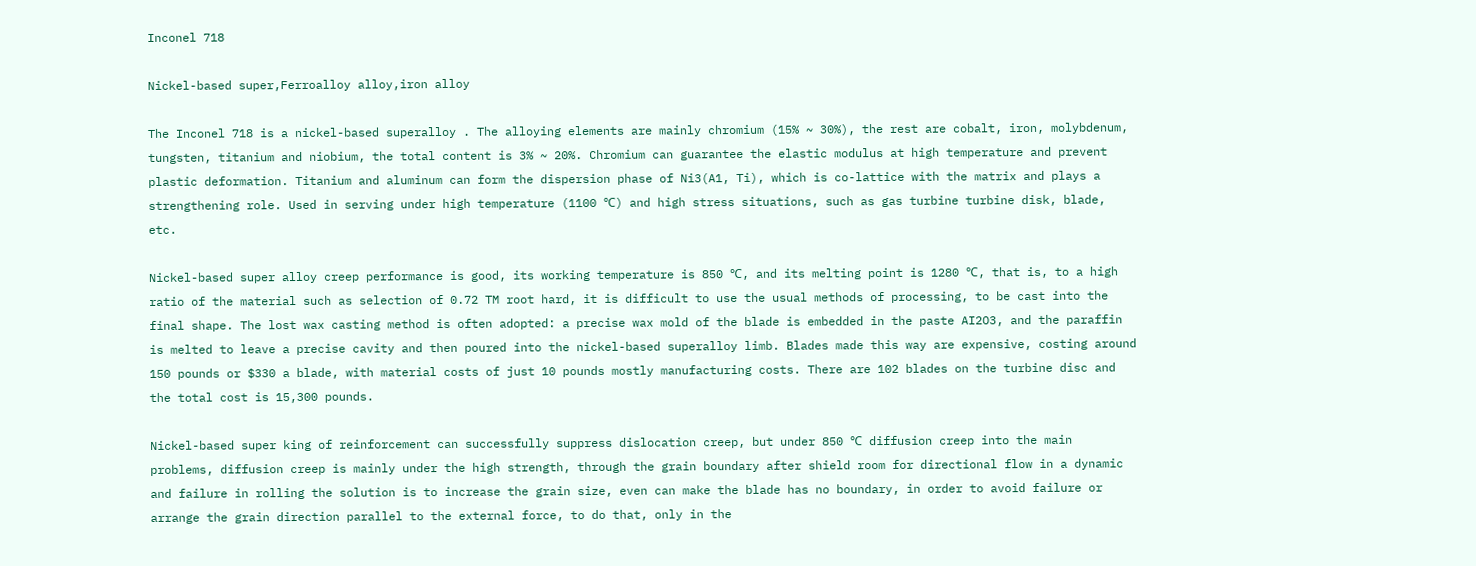Inconel 718

Nickel-based super,Ferroalloy alloy,iron alloy

The Inconel 718 is a nickel-based superalloy . The alloying elements are mainly chromium (15% ~ 30%), the rest are cobalt, iron, molybdenum, tungsten, titanium and niobium, the total content is 3% ~ 20%. Chromium can guarantee the elastic modulus at high temperature and prevent plastic deformation. Titanium and aluminum can form the dispersion phase of Ni3(A1, Ti), which is co-lattice with the matrix and plays a strengthening role. Used in serving under high temperature (1100 ℃) and high stress situations, such as gas turbine turbine disk, blade, etc.

Nickel-based super alloy creep performance is good, its working temperature is 850 ℃, and its melting point is 1280 ℃, that is, to a high ratio of the material such as selection of 0.72 TM root hard, it is difficult to use the usual methods of processing, to be cast into the final shape. The lost wax casting method is often adopted: a precise wax mold of the blade is embedded in the paste AI2O3, and the paraffin is melted to leave a precise cavity and then poured into the nickel-based superalloy limb. Blades made this way are expensive, costing around 150 pounds or $330 a blade, with material costs of just 10 pounds mostly manufacturing costs. There are 102 blades on the turbine disc and the total cost is 15,300 pounds.

Nickel-based super king of reinforcement can successfully suppress dislocation creep, but under 850 ℃ diffusion creep into the main problems, diffusion creep is mainly under the high strength, through the grain boundary after shield room for directional flow in a dynamic and failure in rolling the solution is to increase the grain size, even can make the blade has no boundary, in order to avoid failure or arrange the grain direction parallel to the external force, to do that, only in the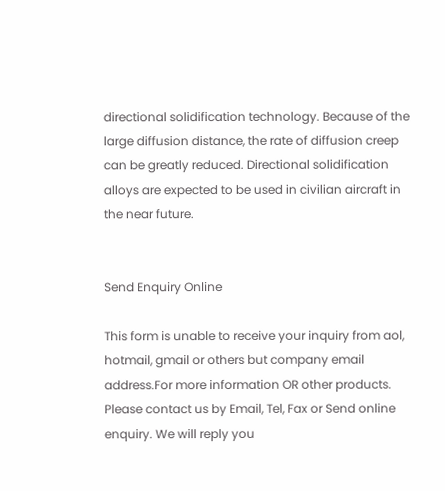directional solidification technology. Because of the large diffusion distance, the rate of diffusion creep can be greatly reduced. Directional solidification alloys are expected to be used in civilian aircraft in the near future.


Send Enquiry Online

This form is unable to receive your inquiry from aol, hotmail, gmail or others but company email address.For more information OR other products. Please contact us by Email, Tel, Fax or Send online enquiry. We will reply you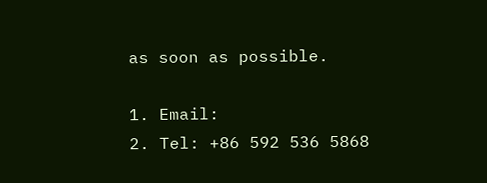as soon as possible.

1. Email:
2. Tel: +86 592 536 5868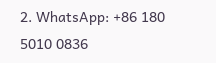2. WhatsApp: +86 180 5010 0836